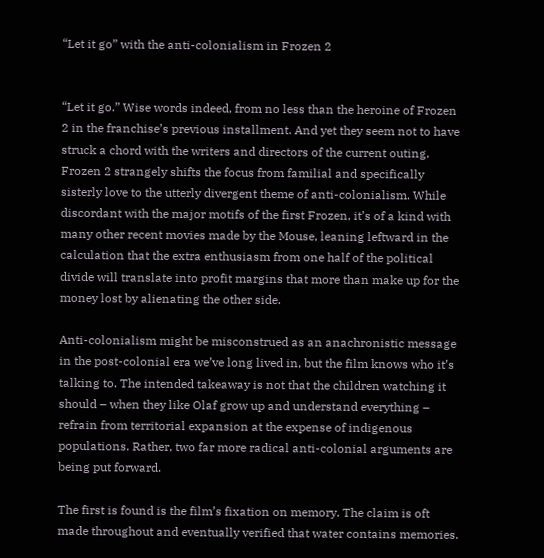“Let it go” with the anti-colonialism in Frozen 2


“Let it go.” Wise words indeed, from no less than the heroine of Frozen 2 in the franchise’s previous installment. And yet they seem not to have struck a chord with the writers and directors of the current outing. Frozen 2 strangely shifts the focus from familial and specifically sisterly love to the utterly divergent theme of anti-colonialism. While discordant with the major motifs of the first Frozen, it’s of a kind with many other recent movies made by the Mouse, leaning leftward in the calculation that the extra enthusiasm from one half of the political divide will translate into profit margins that more than make up for the money lost by alienating the other side.

Anti-colonialism might be misconstrued as an anachronistic message in the post-colonial era we’ve long lived in, but the film knows who it’s talking to. The intended takeaway is not that the children watching it should – when they like Olaf grow up and understand everything – refrain from territorial expansion at the expense of indigenous populations. Rather, two far more radical anti-colonial arguments are being put forward.

The first is found is the film’s fixation on memory. The claim is oft made throughout and eventually verified that water contains memories.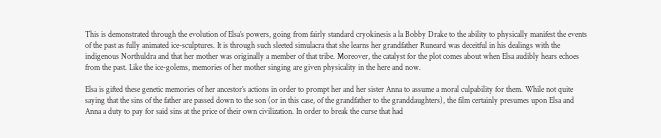This is demonstrated through the evolution of Elsa’s powers, going from fairly standard cryokinesis a la Bobby Drake to the ability to physically manifest the events of the past as fully animated ice-sculptures. It is through such sleeted simulacra that she learns her grandfather Runeard was deceitful in his dealings with the indigenous Northuldra and that her mother was originally a member of that tribe. Moreover, the catalyst for the plot comes about when Elsa audibly hears echoes from the past. Like the ice-golems, memories of her mother singing are given physicality in the here and now.

Elsa is gifted these genetic memories of her ancestor’s actions in order to prompt her and her sister Anna to assume a moral culpability for them. While not quite saying that the sins of the father are passed down to the son (or in this case, of the grandfather to the granddaughters), the film certainly presumes upon Elsa and Anna a duty to pay for said sins at the price of their own civilization. In order to break the curse that had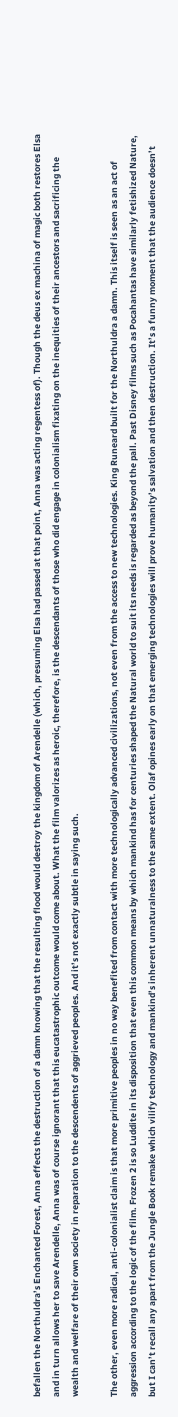befallen the Northuldra’s Enchanted Forest, Anna effects the destruction of a damn knowing that the resulting flood would destroy the kingdom of Arendelle (which, presuming Elsa had passed at that point, Anna was acting regentess of). Though the deus ex machina of magic both restores Elsa and in turn allows her to save Arendelle, Anna was of course ignorant that this eucatastrophic outcome would come about. What the film valorizes as heroic, therefore, is the descendants of those who did engage in colonialism fixating on the inequities of their ancestors and sacrificing the wealth and welfare of their own society in reparation to the descendents of aggrieved peoples. And it’s not exactly subtle in saying such.

The other, even more radical, anti-colonialist claim is that more primitive peoples in no way benefited from contact with more technologically advanced civilizations, not even from the access to new technologies. King Runeard built for the Northuldra a damn. This itself is seen as an act of aggression according to the logic of the film. Frozen 2 is so Luddite in its disposition that even this common means by which mankind has for centuries shaped the Natural world to suit its needs is regarded as beyond the pall. Past Disney films such as Pocahantas have similarly fetishized Nature, but I can’t recall any apart from the Jungle Book remake which vilify technology and mankind’s inherent unnaturalness to the same extent. Olaf opines early on that emerging technologies will prove humanity’s salvation and then destruction. It’s a funny moment that the audience doesn’t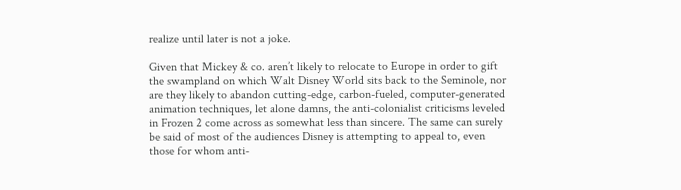realize until later is not a joke.

Given that Mickey & co. aren’t likely to relocate to Europe in order to gift the swampland on which Walt Disney World sits back to the Seminole, nor are they likely to abandon cutting-edge, carbon-fueled, computer-generated animation techniques, let alone damns, the anti-colonialist criticisms leveled in Frozen 2 come across as somewhat less than sincere. The same can surely be said of most of the audiences Disney is attempting to appeal to, even those for whom anti-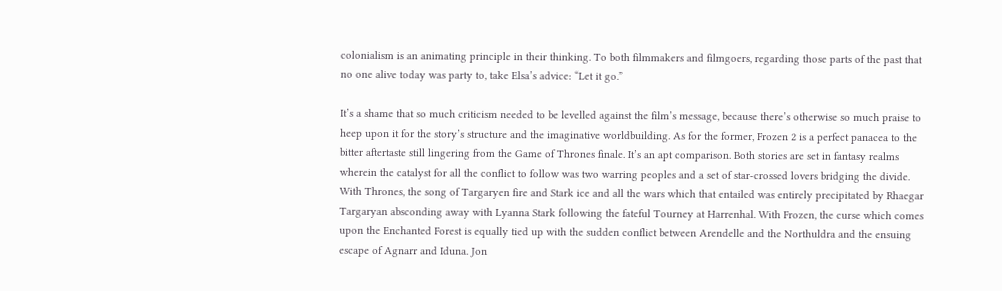colonialism is an animating principle in their thinking. To both filmmakers and filmgoers, regarding those parts of the past that no one alive today was party to, take Elsa’s advice: “Let it go.”

It’s a shame that so much criticism needed to be levelled against the film’s message, because there’s otherwise so much praise to heep upon it for the story’s structure and the imaginative worldbuilding. As for the former, Frozen 2 is a perfect panacea to the bitter aftertaste still lingering from the Game of Thrones finale. It’s an apt comparison. Both stories are set in fantasy realms wherein the catalyst for all the conflict to follow was two warring peoples and a set of star-crossed lovers bridging the divide. With Thrones, the song of Targaryen fire and Stark ice and all the wars which that entailed was entirely precipitated by Rhaegar Targaryan absconding away with Lyanna Stark following the fateful Tourney at Harrenhal. With Frozen, the curse which comes upon the Enchanted Forest is equally tied up with the sudden conflict between Arendelle and the Northuldra and the ensuing escape of Agnarr and Iduna. Jon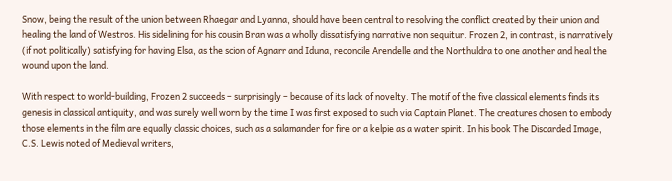Snow, being the result of the union between Rhaegar and Lyanna, should have been central to resolving the conflict created by their union and healing the land of Westros. His sidelining for his cousin Bran was a wholly dissatisfying narrative non sequitur. Frozen 2, in contrast, is narratively (if not politically) satisfying for having Elsa, as the scion of Agnarr and Iduna, reconcile Arendelle and the Northuldra to one another and heal the wound upon the land.

With respect to world-building, Frozen 2 succeeds – surprisingly – because of its lack of novelty. The motif of the five classical elements finds its genesis in classical antiquity, and was surely well worn by the time I was first exposed to such via Captain Planet. The creatures chosen to embody those elements in the film are equally classic choices, such as a salamander for fire or a kelpie as a water spirit. In his book The Discarded Image, C.S. Lewis noted of Medieval writers,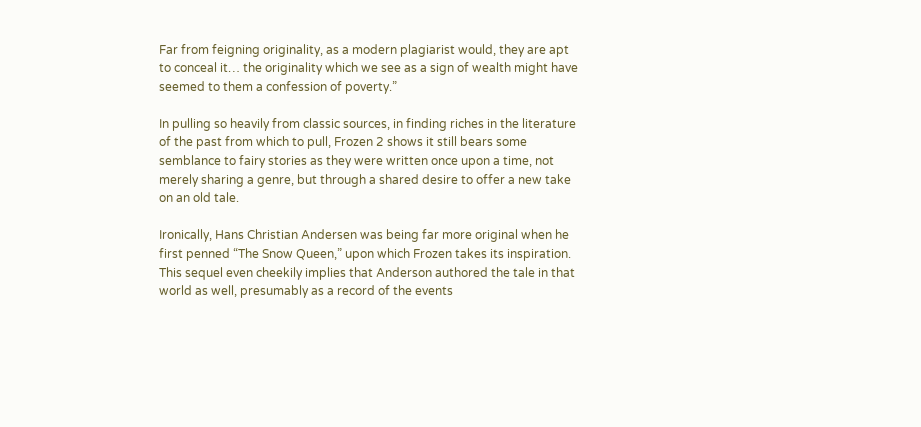Far from feigning originality, as a modern plagiarist would, they are apt to conceal it… the originality which we see as a sign of wealth might have seemed to them a confession of poverty.”

In pulling so heavily from classic sources, in finding riches in the literature of the past from which to pull, Frozen 2 shows it still bears some semblance to fairy stories as they were written once upon a time, not merely sharing a genre, but through a shared desire to offer a new take on an old tale.

Ironically, Hans Christian Andersen was being far more original when he first penned “The Snow Queen,” upon which Frozen takes its inspiration. This sequel even cheekily implies that Anderson authored the tale in that world as well, presumably as a record of the events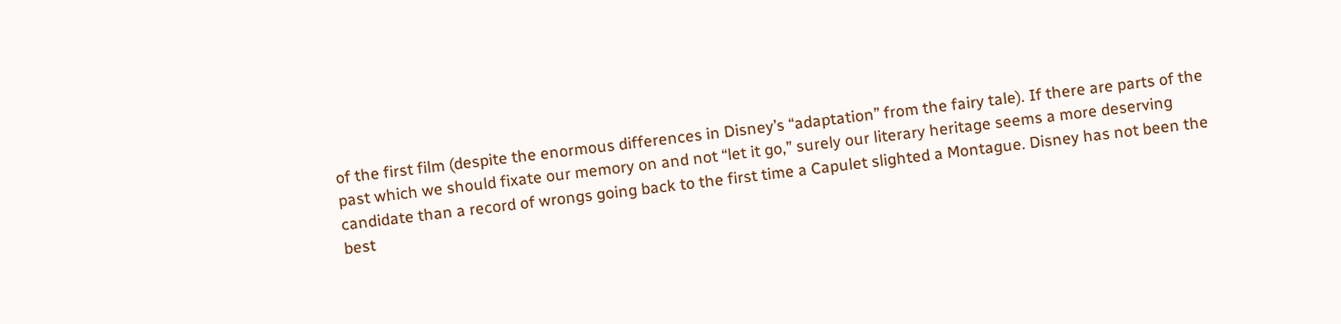of the first film (despite the enormous differences in Disney’s “adaptation” from the fairy tale). If there are parts of the past which we should fixate our memory on and not “let it go,” surely our literary heritage seems a more deserving candidate than a record of wrongs going back to the first time a Capulet slighted a Montague. Disney has not been the best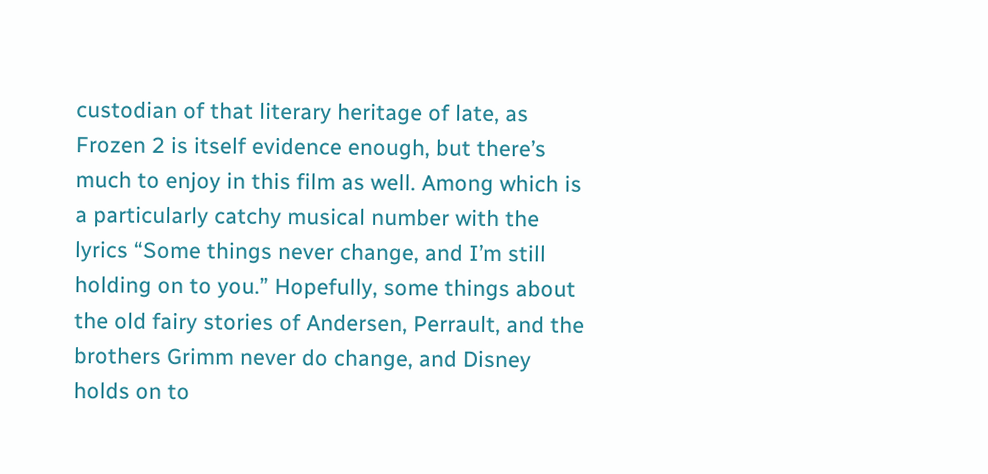custodian of that literary heritage of late, as Frozen 2 is itself evidence enough, but there’s much to enjoy in this film as well. Among which is a particularly catchy musical number with the lyrics “Some things never change, and I’m still holding on to you.” Hopefully, some things about the old fairy stories of Andersen, Perrault, and the brothers Grimm never do change, and Disney holds on to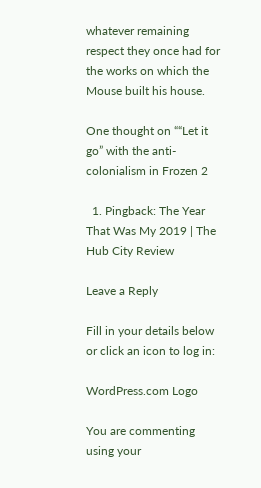whatever remaining respect they once had for the works on which the Mouse built his house.

One thought on ““Let it go” with the anti-colonialism in Frozen 2

  1. Pingback: The Year That Was My 2019 | The Hub City Review

Leave a Reply

Fill in your details below or click an icon to log in:

WordPress.com Logo

You are commenting using your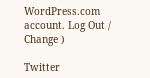WordPress.com account. Log Out /  Change )

Twitter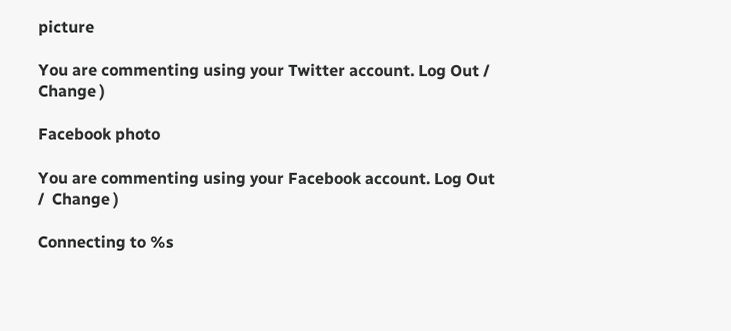picture

You are commenting using your Twitter account. Log Out /  Change )

Facebook photo

You are commenting using your Facebook account. Log Out /  Change )

Connecting to %s